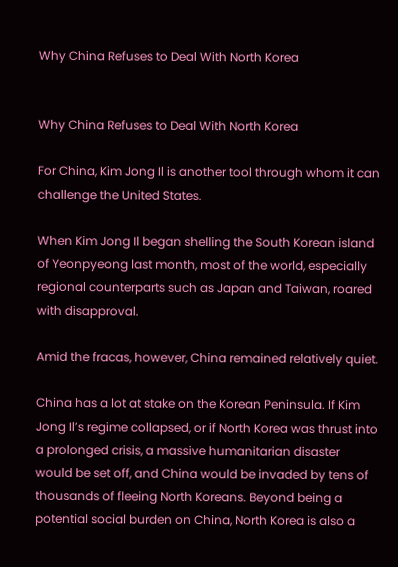Why China Refuses to Deal With North Korea


Why China Refuses to Deal With North Korea

For China, Kim Jong Il is another tool through whom it can challenge the United States.

When Kim Jong Il began shelling the South Korean island of Yeonpyeong last month, most of the world, especially regional counterparts such as Japan and Taiwan, roared with disapproval.

Amid the fracas, however, China remained relatively quiet.

China has a lot at stake on the Korean Peninsula. If Kim Jong Il’s regime collapsed, or if North Korea was thrust into a prolonged crisis, a massive humanitarian disaster would be set off, and China would be invaded by tens of thousands of fleeing North Koreans. Beyond being a potential social burden on China, North Korea is also a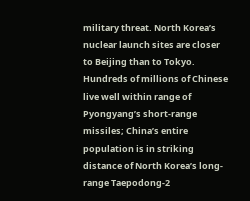military threat. North Korea’s nuclear launch sites are closer to Beijing than to Tokyo. Hundreds of millions of Chinese live well within range of Pyongyang’s short-range missiles; China’s entire population is in striking distance of North Korea’s long-range Taepodong-2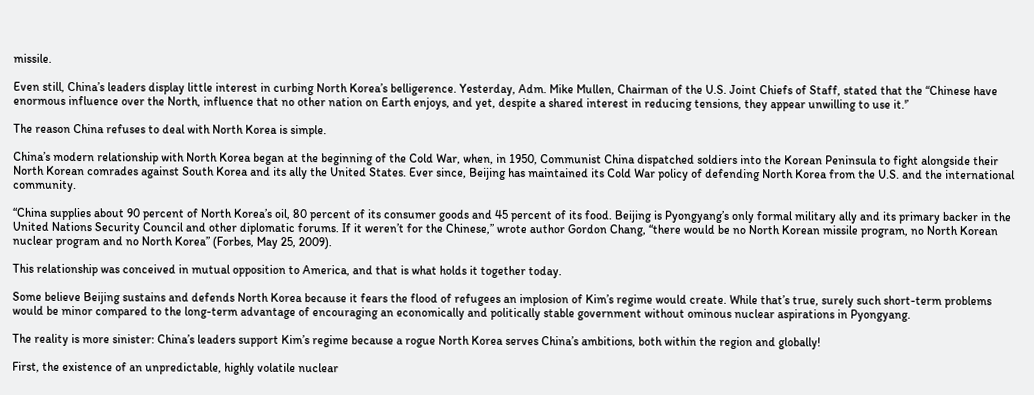missile.

Even still, China’s leaders display little interest in curbing North Korea’s belligerence. Yesterday, Adm. Mike Mullen, Chairman of the U.S. Joint Chiefs of Staff, stated that the “Chinese have enormous influence over the North, influence that no other nation on Earth enjoys, and yet, despite a shared interest in reducing tensions, they appear unwilling to use it.'’

The reason China refuses to deal with North Korea is simple.

China’s modern relationship with North Korea began at the beginning of the Cold War, when, in 1950, Communist China dispatched soldiers into the Korean Peninsula to fight alongside their North Korean comrades against South Korea and its ally the United States. Ever since, Beijing has maintained its Cold War policy of defending North Korea from the U.S. and the international community.

“China supplies about 90 percent of North Korea’s oil, 80 percent of its consumer goods and 45 percent of its food. Beijing is Pyongyang’s only formal military ally and its primary backer in the United Nations Security Council and other diplomatic forums. If it weren’t for the Chinese,” wrote author Gordon Chang, “there would be no North Korean missile program, no North Korean nuclear program and no North Korea” (Forbes, May 25, 2009).

This relationship was conceived in mutual opposition to America, and that is what holds it together today.

Some believe Beijing sustains and defends North Korea because it fears the flood of refugees an implosion of Kim’s regime would create. While that’s true, surely such short-term problems would be minor compared to the long-term advantage of encouraging an economically and politically stable government without ominous nuclear aspirations in Pyongyang.

The reality is more sinister: China’s leaders support Kim’s regime because a rogue North Korea serves China’s ambitions, both within the region and globally!

First, the existence of an unpredictable, highly volatile nuclear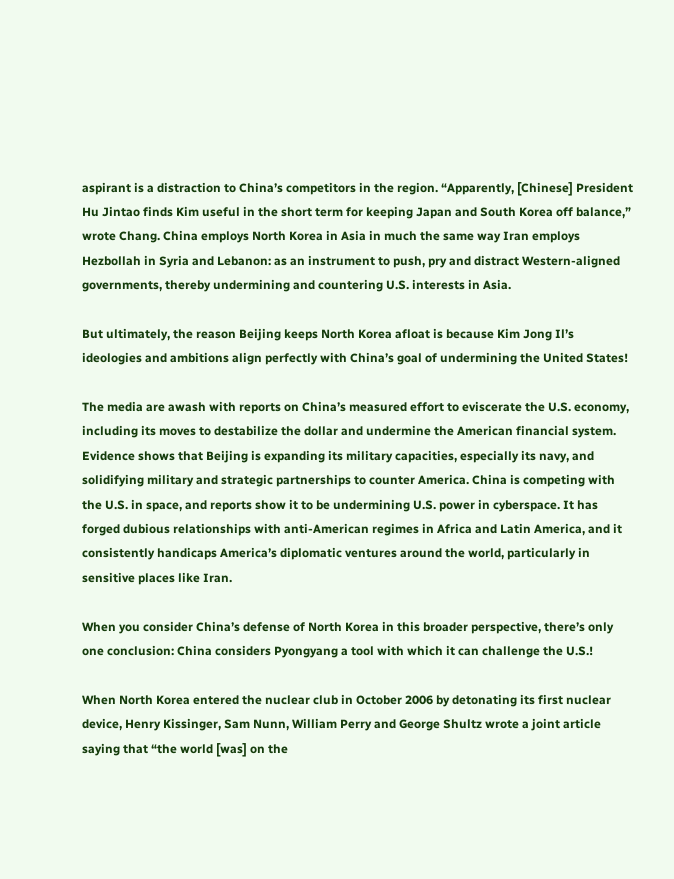aspirant is a distraction to China’s competitors in the region. “Apparently, [Chinese] President Hu Jintao finds Kim useful in the short term for keeping Japan and South Korea off balance,” wrote Chang. China employs North Korea in Asia in much the same way Iran employs Hezbollah in Syria and Lebanon: as an instrument to push, pry and distract Western-aligned governments, thereby undermining and countering U.S. interests in Asia.

But ultimately, the reason Beijing keeps North Korea afloat is because Kim Jong Il’s ideologies and ambitions align perfectly with China’s goal of undermining the United States!

The media are awash with reports on China’s measured effort to eviscerate the U.S. economy, including its moves to destabilize the dollar and undermine the American financial system. Evidence shows that Beijing is expanding its military capacities, especially its navy, and solidifying military and strategic partnerships to counter America. China is competing with the U.S. in space, and reports show it to be undermining U.S. power in cyberspace. It has forged dubious relationships with anti-American regimes in Africa and Latin America, and it consistently handicaps America’s diplomatic ventures around the world, particularly in sensitive places like Iran.

When you consider China’s defense of North Korea in this broader perspective, there’s only one conclusion: China considers Pyongyang a tool with which it can challenge the U.S.!

When North Korea entered the nuclear club in October 2006 by detonating its first nuclear device, Henry Kissinger, Sam Nunn, William Perry and George Shultz wrote a joint article saying that “the world [was] on the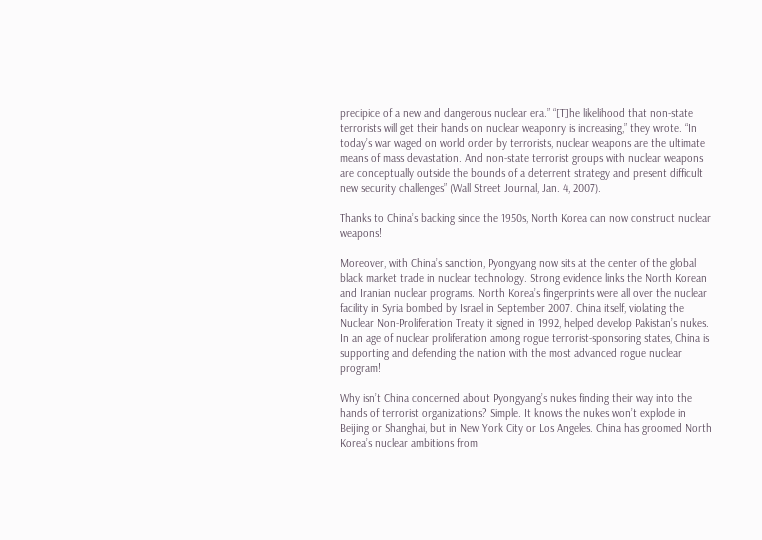precipice of a new and dangerous nuclear era.” “[T]he likelihood that non-state terrorists will get their hands on nuclear weaponry is increasing,” they wrote. “In today’s war waged on world order by terrorists, nuclear weapons are the ultimate means of mass devastation. And non-state terrorist groups with nuclear weapons are conceptually outside the bounds of a deterrent strategy and present difficult new security challenges” (Wall Street Journal, Jan. 4, 2007).

Thanks to China’s backing since the 1950s, North Korea can now construct nuclear weapons!

Moreover, with China’s sanction, Pyongyang now sits at the center of the global black market trade in nuclear technology. Strong evidence links the North Korean and Iranian nuclear programs. North Korea’s fingerprints were all over the nuclear facility in Syria bombed by Israel in September 2007. China itself, violating the Nuclear Non-Proliferation Treaty it signed in 1992, helped develop Pakistan’s nukes. In an age of nuclear proliferation among rogue terrorist-sponsoring states, China is supporting and defending the nation with the most advanced rogue nuclear program!

Why isn’t China concerned about Pyongyang’s nukes finding their way into the hands of terrorist organizations? Simple. It knows the nukes won’t explode in Beijing or Shanghai, but in New York City or Los Angeles. China has groomed North Korea’s nuclear ambitions from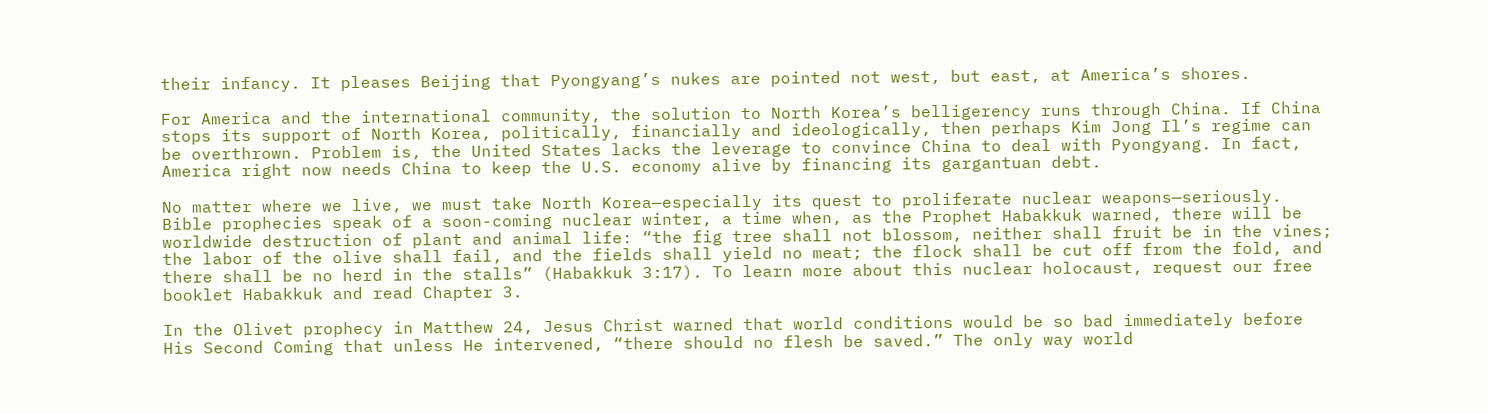their infancy. It pleases Beijing that Pyongyang’s nukes are pointed not west, but east, at America’s shores.

For America and the international community, the solution to North Korea’s belligerency runs through China. If China stops its support of North Korea, politically, financially and ideologically, then perhaps Kim Jong Il’s regime can be overthrown. Problem is, the United States lacks the leverage to convince China to deal with Pyongyang. In fact, America right now needs China to keep the U.S. economy alive by financing its gargantuan debt.

No matter where we live, we must take North Korea—especially its quest to proliferate nuclear weapons—seriously. Bible prophecies speak of a soon-coming nuclear winter, a time when, as the Prophet Habakkuk warned, there will be worldwide destruction of plant and animal life: “the fig tree shall not blossom, neither shall fruit be in the vines; the labor of the olive shall fail, and the fields shall yield no meat; the flock shall be cut off from the fold, and there shall be no herd in the stalls” (Habakkuk 3:17). To learn more about this nuclear holocaust, request our free booklet Habakkuk and read Chapter 3.

In the Olivet prophecy in Matthew 24, Jesus Christ warned that world conditions would be so bad immediately before His Second Coming that unless He intervened, “there should no flesh be saved.” The only way world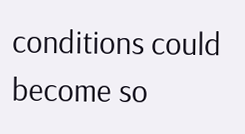conditions could become so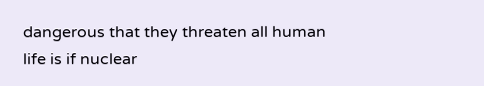dangerous that they threaten all human life is if nuclear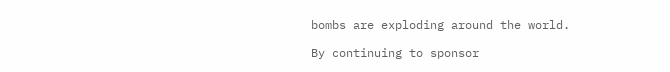bombs are exploding around the world.

By continuing to sponsor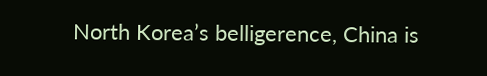North Korea’s belligerence, China is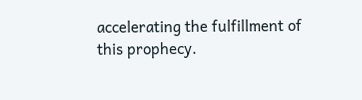accelerating the fulfillment of this prophecy.